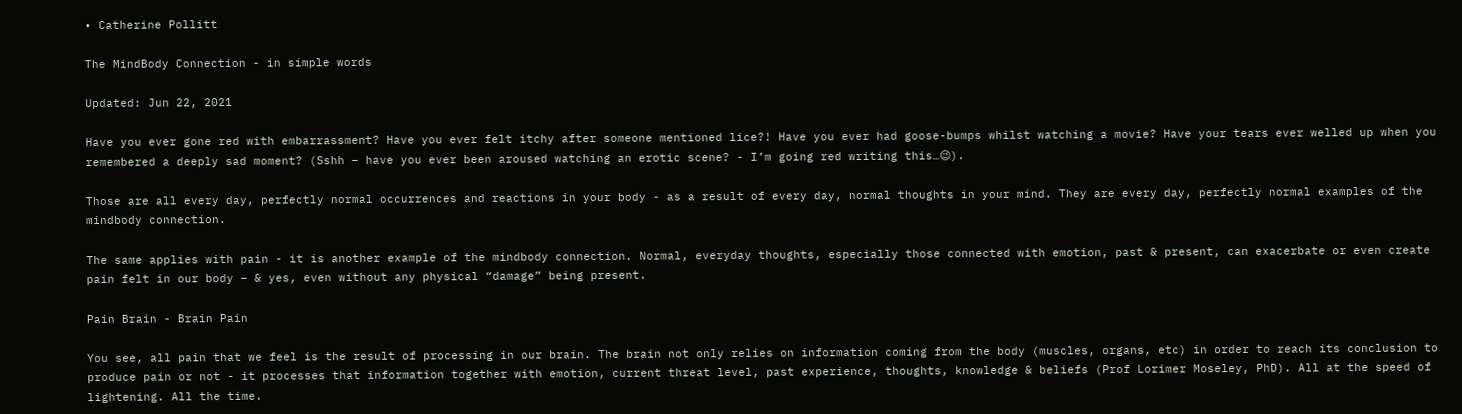• Catherine Pollitt

The MindBody Connection - in simple words

Updated: Jun 22, 2021

Have you ever gone red with embarrassment? Have you ever felt itchy after someone mentioned lice?! Have you ever had goose-bumps whilst watching a movie? Have your tears ever welled up when you remembered a deeply sad moment? (Sshh – have you ever been aroused watching an erotic scene? - I’m going red writing this…😉).

Those are all every day, perfectly normal occurrences and reactions in your body - as a result of every day, normal thoughts in your mind. They are every day, perfectly normal examples of the mindbody connection.

The same applies with pain - it is another example of the mindbody connection. Normal, everyday thoughts, especially those connected with emotion, past & present, can exacerbate or even create pain felt in our body – & yes, even without any physical “damage” being present.

Pain Brain - Brain Pain

You see, all pain that we feel is the result of processing in our brain. The brain not only relies on information coming from the body (muscles, organs, etc) in order to reach its conclusion to produce pain or not - it processes that information together with emotion, current threat level, past experience, thoughts, knowledge & beliefs (Prof Lorimer Moseley, PhD). All at the speed of lightening. All the time.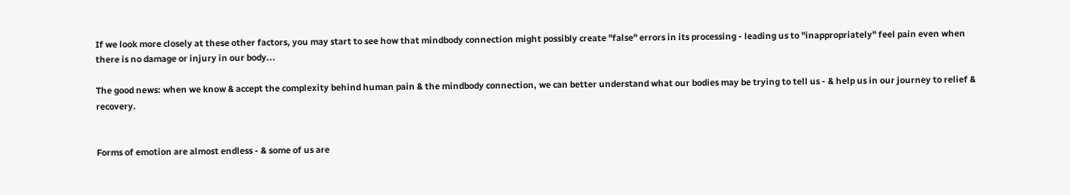If we look more closely at these other factors, you may start to see how that mindbody connection might possibly create "false" errors in its processing - leading us to "inappropriately" feel pain even when there is no damage or injury in our body...

The good news: when we know & accept the complexity behind human pain & the mindbody connection, we can better understand what our bodies may be trying to tell us - & help us in our journey to relief & recovery.


Forms of emotion are almost endless - & some of us are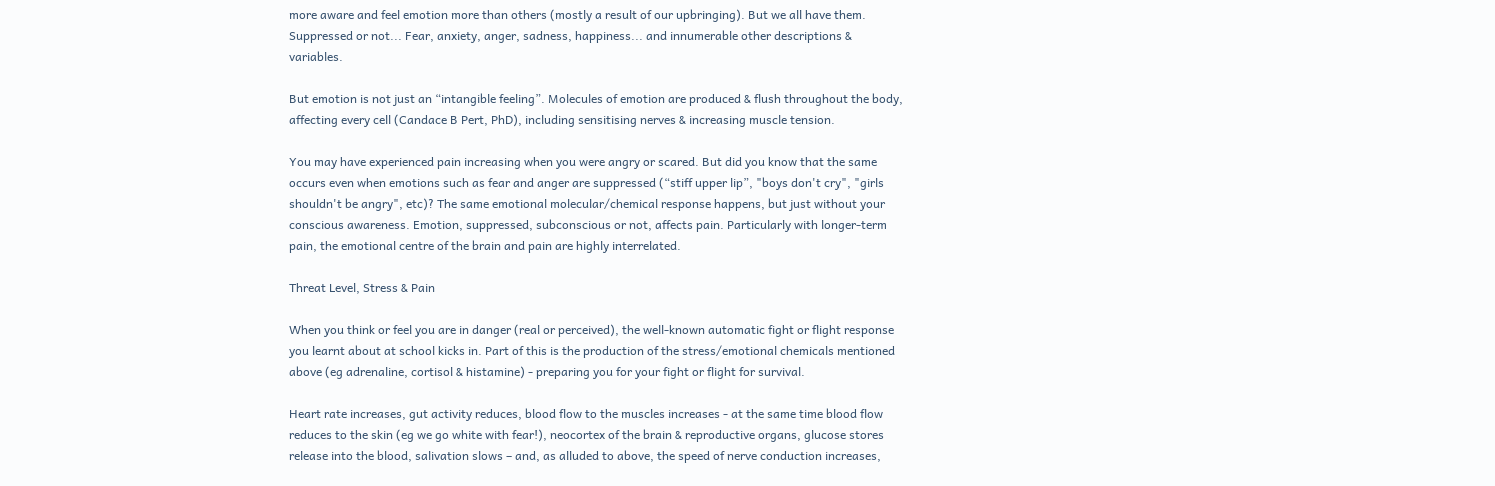more aware and feel emotion more than others (mostly a result of our upbringing). But we all have them. Suppressed or not... Fear, anxiety, anger, sadness, happiness... and innumerable other descriptions & variables.

But emotion is not just an “intangible feeling”. Molecules of emotion are produced & flush throughout the body, affecting every cell (Candace B Pert, PhD), including sensitising nerves & increasing muscle tension.

You may have experienced pain increasing when you were angry or scared. But did you know that the same occurs even when emotions such as fear and anger are suppressed (“stiff upper lip”, "boys don't cry", "girls shouldn't be angry", etc)? The same emotional molecular/chemical response happens, but just without your conscious awareness. Emotion, suppressed, subconscious or not, affects pain. Particularly with longer-term pain, the emotional centre of the brain and pain are highly interrelated.

Threat Level, Stress & Pain

When you think or feel you are in danger (real or perceived), the well-known automatic fight or flight response you learnt about at school kicks in. Part of this is the production of the stress/emotional chemicals mentioned above (eg adrenaline, cortisol & histamine) - preparing you for your fight or flight for survival.

Heart rate increases, gut activity reduces, blood flow to the muscles increases - at the same time blood flow reduces to the skin (eg we go white with fear!), neocortex of the brain & reproductive organs, glucose stores release into the blood, salivation slows – and, as alluded to above, the speed of nerve conduction increases,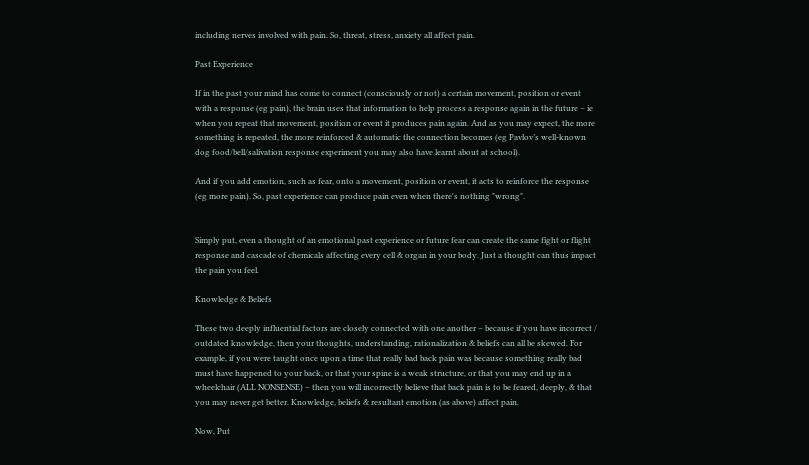including nerves involved with pain. So, threat, stress, anxiety all affect pain.

Past Experience

If in the past your mind has come to connect (consciously or not) a certain movement, position or event with a response (eg pain), the brain uses that information to help process a response again in the future – ie when you repeat that movement, position or event it produces pain again. And as you may expect, the more something is repeated, the more reinforced & automatic the connection becomes (eg Pavlov’s well-known dog food/bell/salivation response experiment you may also have learnt about at school).

And if you add emotion, such as fear, onto a movement, position or event, it acts to reinforce the response (eg more pain). So, past experience can produce pain even when there's nothing "wrong".


Simply put, even a thought of an emotional past experience or future fear can create the same fight or flight response and cascade of chemicals affecting every cell & organ in your body. Just a thought can thus impact the pain you feel.

Knowledge & Beliefs

These two deeply influential factors are closely connected with one another – because if you have incorrect / outdated knowledge, then your thoughts, understanding, rationalization & beliefs can all be skewed. For example, if you were taught once upon a time that really bad back pain was because something really bad must have happened to your back, or that your spine is a weak structure, or that you may end up in a wheelchair (ALL NONSENSE) – then you will incorrectly believe that back pain is to be feared, deeply, & that you may never get better. Knowledge, beliefs & resultant emotion (as above) affect pain.

Now, Put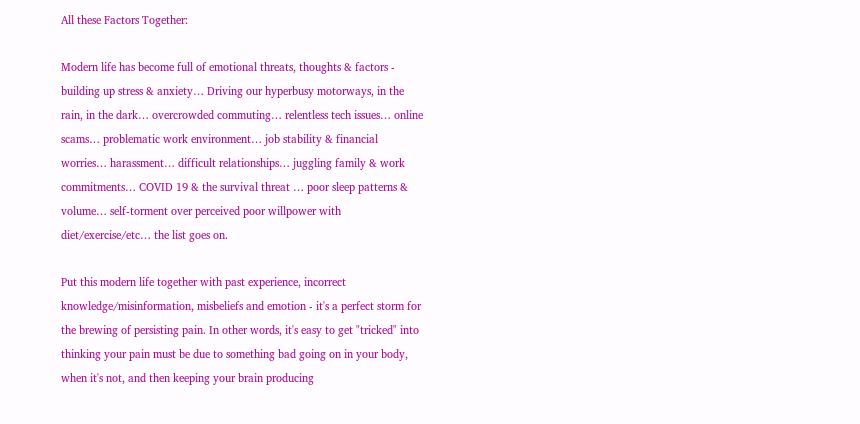All these Factors Together:

Modern life has become full of emotional threats, thoughts & factors - building up stress & anxiety… Driving our hyperbusy motorways, in the rain, in the dark… overcrowded commuting… relentless tech issues… online scams… problematic work environment… job stability & financial worries… harassment… difficult relationships… juggling family & work commitments… COVID 19 & the survival threat … poor sleep patterns & volume… self-torment over perceived poor willpower with diet/exercise/etc… the list goes on.

Put this modern life together with past experience, incorrect knowledge/misinformation, misbeliefs and emotion - it's a perfect storm for the brewing of persisting pain. In other words, it's easy to get "tricked" into thinking your pain must be due to something bad going on in your body, when it's not, and then keeping your brain producing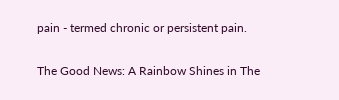pain - termed chronic or persistent pain.

The Good News: A Rainbow Shines in The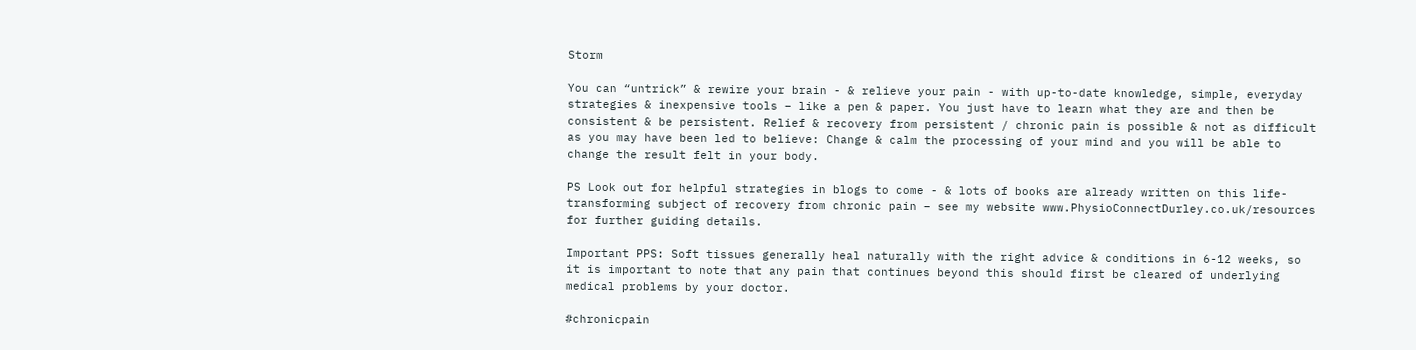Storm

You can “untrick” & rewire your brain - & relieve your pain - with up-to-date knowledge, simple, everyday strategies & inexpensive tools – like a pen & paper. You just have to learn what they are and then be consistent & be persistent. Relief & recovery from persistent / chronic pain is possible & not as difficult as you may have been led to believe: Change & calm the processing of your mind and you will be able to change the result felt in your body.

PS Look out for helpful strategies in blogs to come - & lots of books are already written on this life-transforming subject of recovery from chronic pain – see my website www.PhysioConnectDurley.co.uk/resources for further guiding details.

Important PPS: Soft tissues generally heal naturally with the right advice & conditions in 6-12 weeks, so it is important to note that any pain that continues beyond this should first be cleared of underlying medical problems by your doctor.

#chronicpain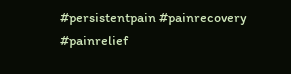#persistentpain #painrecovery #painrelief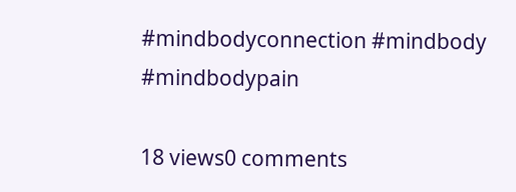#mindbodyconnection #mindbody #mindbodypain

18 views0 comments